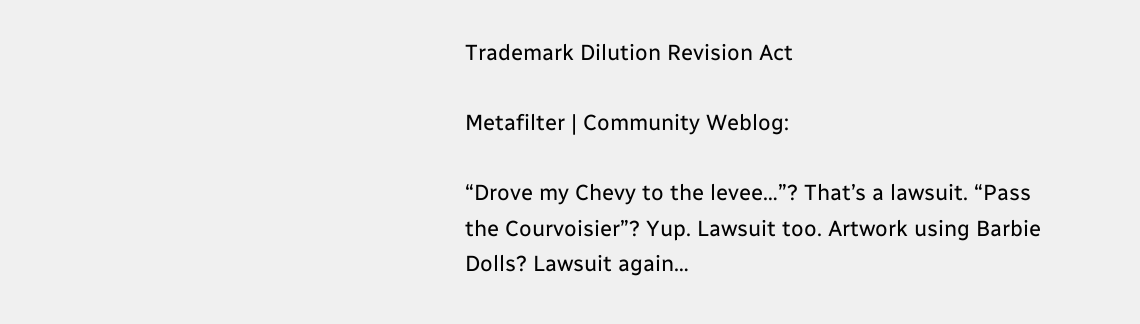Trademark Dilution Revision Act

Metafilter | Community Weblog:

“Drove my Chevy to the levee…”? That’s a lawsuit. “Pass the Courvoisier”? Yup. Lawsuit too. Artwork using Barbie Dolls? Lawsuit again…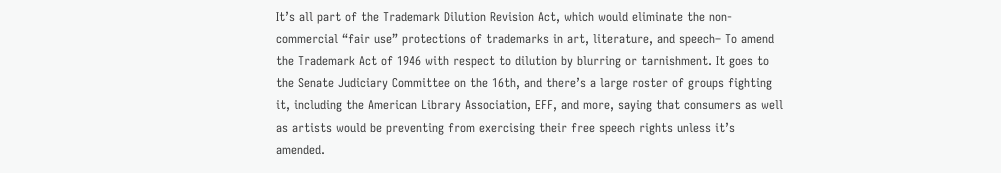It’s all part of the Trademark Dilution Revision Act, which would eliminate the non-commercial “fair use” protections of trademarks in art, literature, and speech– To amend the Trademark Act of 1946 with respect to dilution by blurring or tarnishment. It goes to the Senate Judiciary Committee on the 16th, and there’s a large roster of groups fighting it, including the American Library Association, EFF, and more, saying that consumers as well as artists would be preventing from exercising their free speech rights unless it’s amended.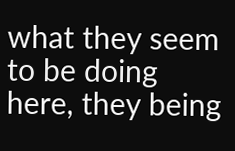what they seem to be doing here, they being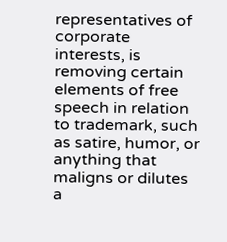representatives of corporate interests, is removing certain elements of free speech in relation to trademark, such as satire, humor, or anything that maligns or dilutes a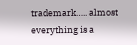trademark….. almost everything is a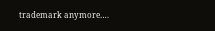trademark anymore….